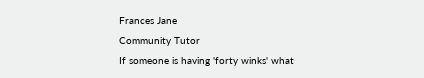Frances Jane
Community Tutor
If someone is having 'forty winks' what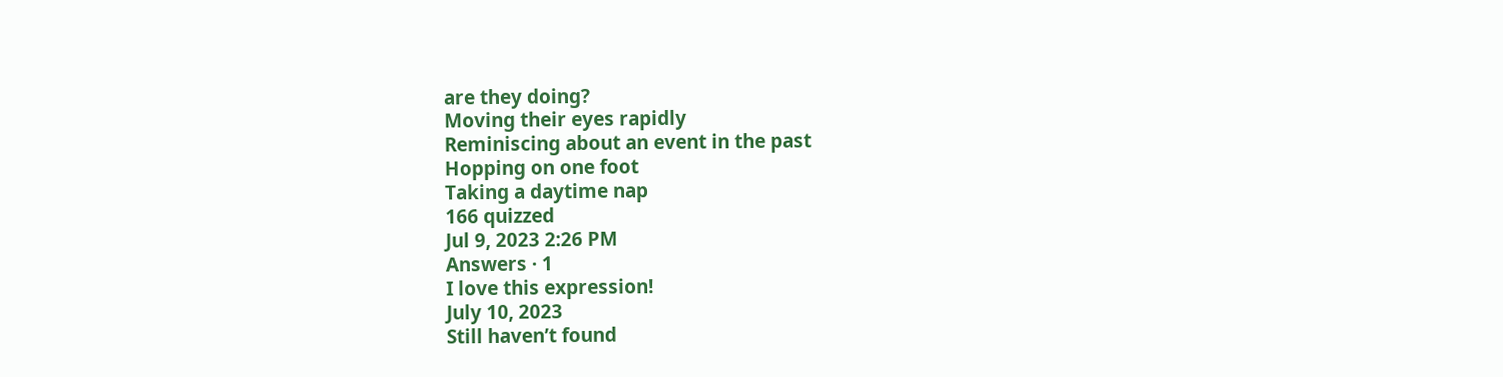are they doing?
Moving their eyes rapidly
Reminiscing about an event in the past
Hopping on one foot
Taking a daytime nap
166 quizzed
Jul 9, 2023 2:26 PM
Answers · 1
I love this expression!
July 10, 2023
Still haven’t found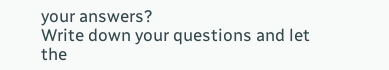your answers?
Write down your questions and let the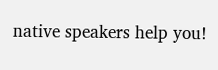native speakers help you!